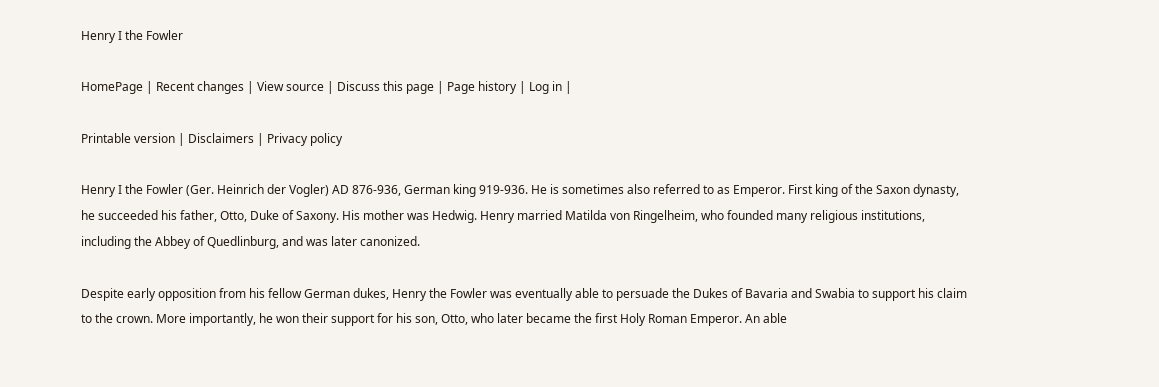Henry I the Fowler

HomePage | Recent changes | View source | Discuss this page | Page history | Log in |

Printable version | Disclaimers | Privacy policy

Henry I the Fowler (Ger. Heinrich der Vogler) AD 876-936, German king 919-936. He is sometimes also referred to as Emperor. First king of the Saxon dynasty, he succeeded his father, Otto, Duke of Saxony. His mother was Hedwig. Henry married Matilda von Ringelheim, who founded many religious institutions, including the Abbey of Quedlinburg, and was later canonized.

Despite early opposition from his fellow German dukes, Henry the Fowler was eventually able to persuade the Dukes of Bavaria and Swabia to support his claim to the crown. More importantly, he won their support for his son, Otto, who later became the first Holy Roman Emperor. An able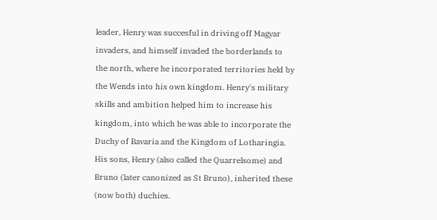leader, Henry was succesful in driving off Magyar invaders, and himself invaded the borderlands to the north, where he incorporated territories held by the Wends into his own kingdom. Henry's military skills and ambition helped him to increase his kingdom, into which he was able to incorporate the Duchy of Bavaria and the Kingdom of Lotharingia. His sons, Henry (also called the Quarrelsome) and Bruno (later canonized as St Bruno), inherited these (now both) duchies.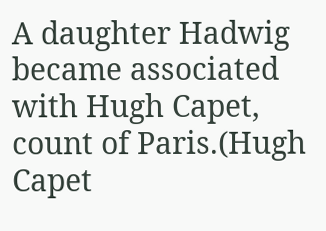A daughter Hadwig became associated with Hugh Capet, count of Paris.(Hugh Capet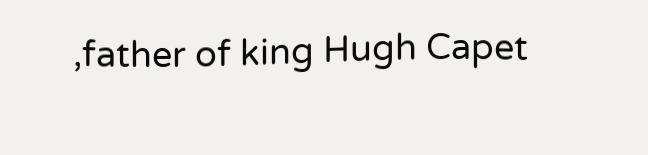,father of king Hugh Capet